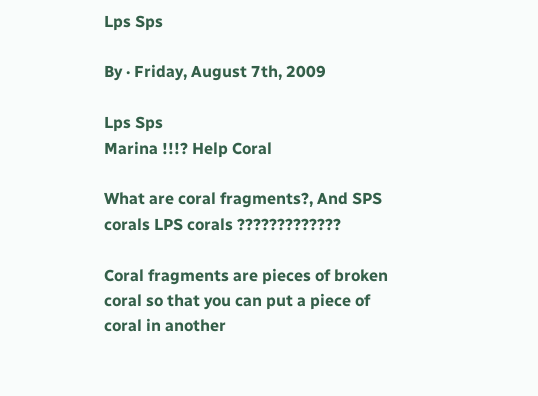Lps Sps

By · Friday, August 7th, 2009

Lps Sps
Marina !!!? Help Coral

What are coral fragments?, And SPS corals LPS corals ?????????????

Coral fragments are pieces of broken coral so that you can put a piece of coral in another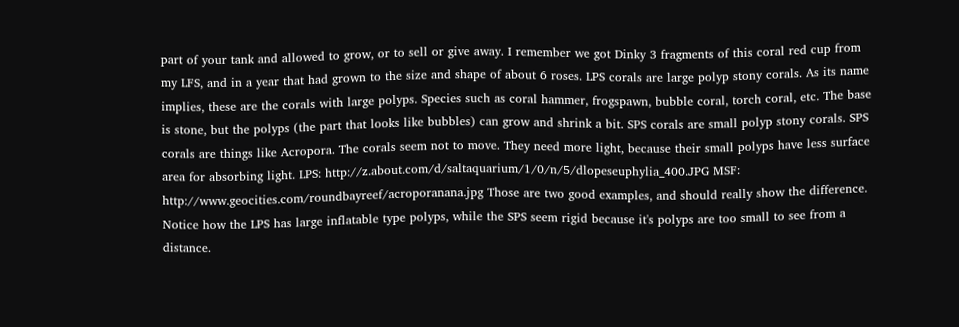part of your tank and allowed to grow, or to sell or give away. I remember we got Dinky 3 fragments of this coral red cup from my LFS, and in a year that had grown to the size and shape of about 6 roses. LPS corals are large polyp stony corals. As its name implies, these are the corals with large polyps. Species such as coral hammer, frogspawn, bubble coral, torch coral, etc. The base is stone, but the polyps (the part that looks like bubbles) can grow and shrink a bit. SPS corals are small polyp stony corals. SPS corals are things like Acropora. The corals seem not to move. They need more light, because their small polyps have less surface area for absorbing light. LPS: http://z.about.com/d/saltaquarium/1/0/n/5/dlopeseuphylia_400.JPG MSF: http://www.geocities.com/roundbayreef/acroporanana.jpg Those are two good examples, and should really show the difference. Notice how the LPS has large inflatable type polyps, while the SPS seem rigid because it's polyps are too small to see from a distance.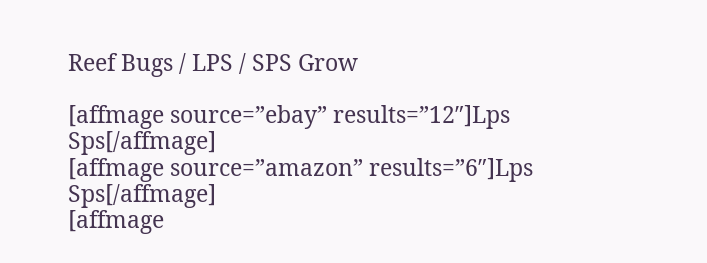Reef Bugs / LPS / SPS Grow

[affmage source=”ebay” results=”12″]Lps Sps[/affmage]
[affmage source=”amazon” results=”6″]Lps Sps[/affmage]
[affmage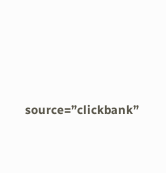source=”clickbank”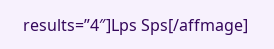results=”4″]Lps Sps[/affmage]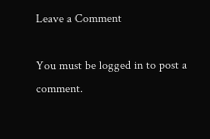Leave a Comment

You must be logged in to post a comment.